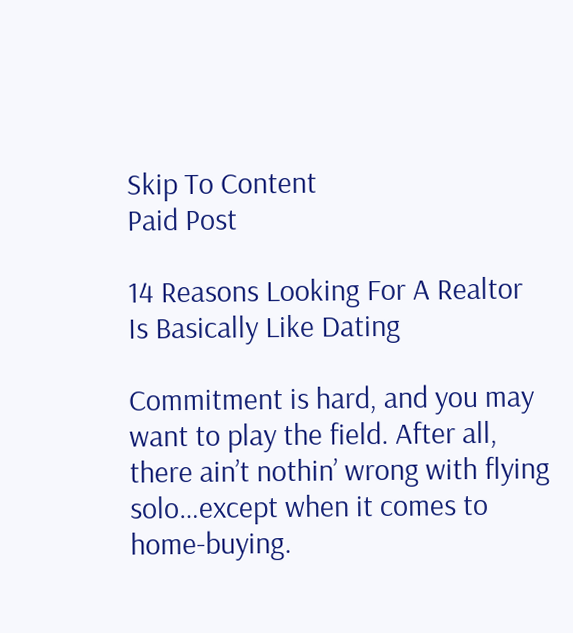Skip To Content
Paid Post

14 Reasons Looking For A Realtor Is Basically Like Dating

Commitment is hard, and you may want to play the field. After all, there ain’t nothin’ wrong with flying solo…except when it comes to home-buying.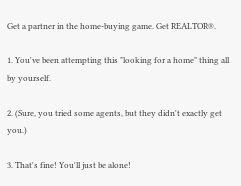Get a partner in the home-buying game. Get REALTOR®.

1. You've been attempting this "looking for a home" thing all by yourself.

2. (Sure, you tried some agents, but they didn't exactly get you.)

3. That's fine! You'll just be alone!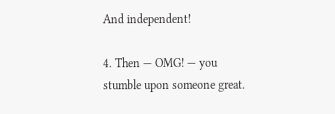And independent!

4. Then — OMG! — you stumble upon someone great.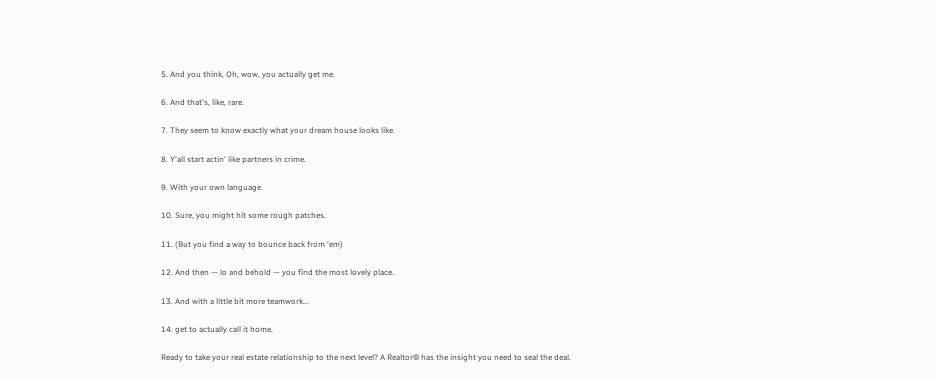5. And you think, Oh, wow, you actually get me.

6. And that's, like, rare.

7. They seem to know exactly what your dream house looks like.

8. Y'all start actin' like partners in crime.

9. With your own language.

10. Sure, you might hit some rough patches.

11. (But you find a way to bounce back from 'em)

12. And then — lo and behold — you find the most lovely place.

13. And with a little bit more teamwork...

14. get to actually call it home.

Ready to take your real estate relationship to the next level? A Realtor® has the insight you need to seal the deal.